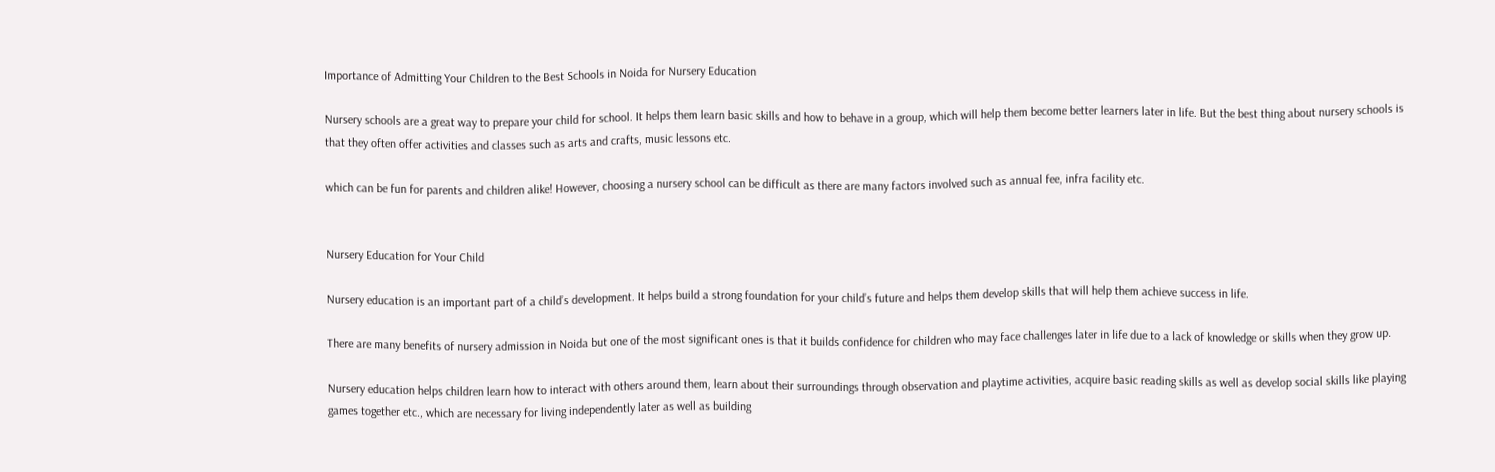Importance of Admitting Your Children to the Best Schools in Noida for Nursery Education

Nursery schools are a great way to prepare your child for school. It helps them learn basic skills and how to behave in a group, which will help them become better learners later in life. But the best thing about nursery schools is that they often offer activities and classes such as arts and crafts, music lessons etc.

which can be fun for parents and children alike! However, choosing a nursery school can be difficult as there are many factors involved such as annual fee, infra facility etc.


Nursery Education for Your Child

Nursery education is an important part of a child’s development. It helps build a strong foundation for your child’s future and helps them develop skills that will help them achieve success in life.

There are many benefits of nursery admission in Noida but one of the most significant ones is that it builds confidence for children who may face challenges later in life due to a lack of knowledge or skills when they grow up.

Nursery education helps children learn how to interact with others around them, learn about their surroundings through observation and playtime activities, acquire basic reading skills as well as develop social skills like playing games together etc., which are necessary for living independently later as well as building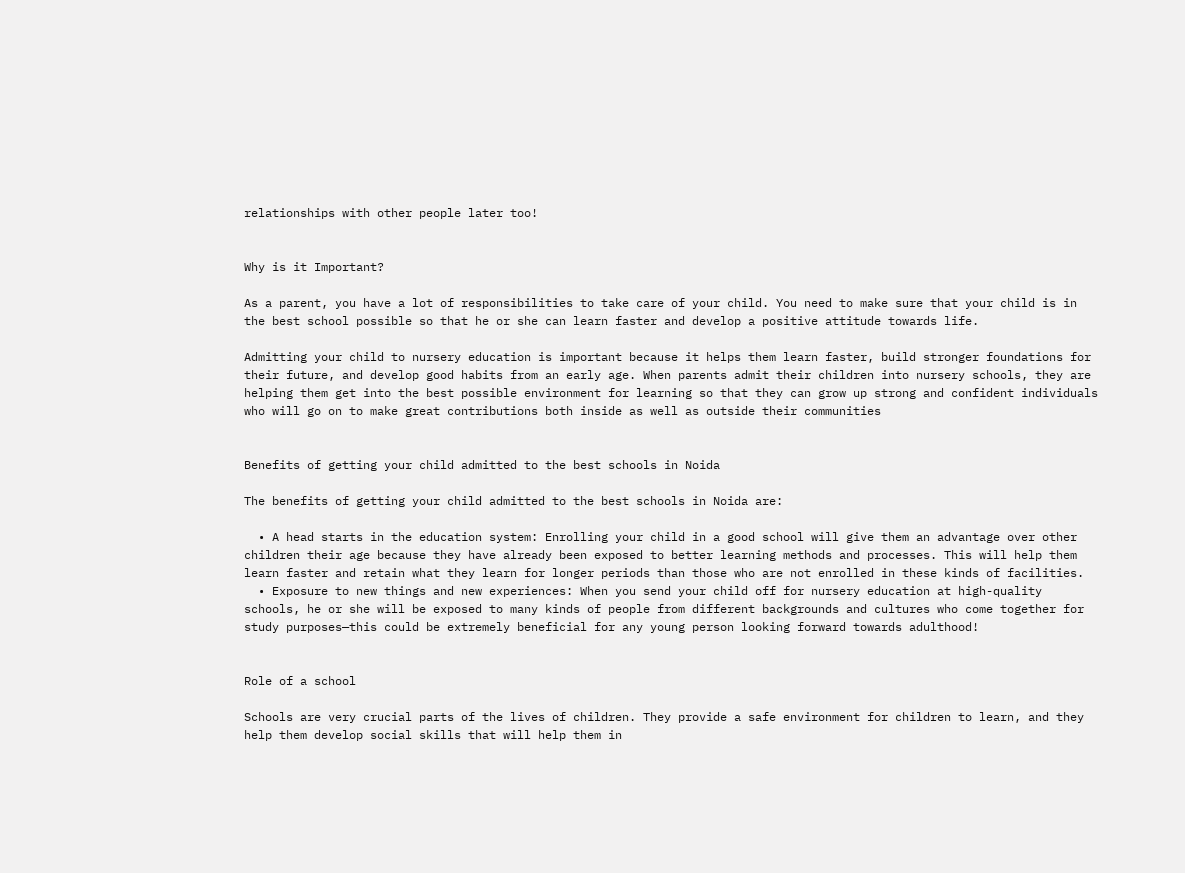relationships with other people later too!


Why is it Important?

As a parent, you have a lot of responsibilities to take care of your child. You need to make sure that your child is in the best school possible so that he or she can learn faster and develop a positive attitude towards life.

Admitting your child to nursery education is important because it helps them learn faster, build stronger foundations for their future, and develop good habits from an early age. When parents admit their children into nursery schools, they are helping them get into the best possible environment for learning so that they can grow up strong and confident individuals who will go on to make great contributions both inside as well as outside their communities


Benefits of getting your child admitted to the best schools in Noida

The benefits of getting your child admitted to the best schools in Noida are:

  • A head starts in the education system: Enrolling your child in a good school will give them an advantage over other children their age because they have already been exposed to better learning methods and processes. This will help them learn faster and retain what they learn for longer periods than those who are not enrolled in these kinds of facilities.
  • Exposure to new things and new experiences: When you send your child off for nursery education at high-quality schools, he or she will be exposed to many kinds of people from different backgrounds and cultures who come together for study purposes—this could be extremely beneficial for any young person looking forward towards adulthood!


Role of a school

Schools are very crucial parts of the lives of children. They provide a safe environment for children to learn, and they help them develop social skills that will help them in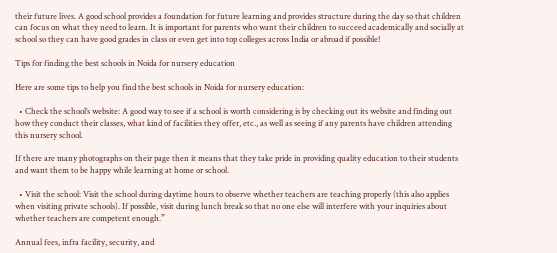their future lives. A good school provides a foundation for future learning and provides structure during the day so that children can focus on what they need to learn. It is important for parents who want their children to succeed academically and socially at school so they can have good grades in class or even get into top colleges across India or abroad if possible!

Tips for finding the best schools in Noida for nursery education

Here are some tips to help you find the best schools in Noida for nursery education:

  • Check the school’s website: A good way to see if a school is worth considering is by checking out its website and finding out how they conduct their classes, what kind of facilities they offer, etc., as well as seeing if any parents have children attending this nursery school.

If there are many photographs on their page then it means that they take pride in providing quality education to their students and want them to be happy while learning at home or school.

  • Visit the school: Visit the school during daytime hours to observe whether teachers are teaching properly (this also applies when visiting private schools). If possible, visit during lunch break so that no one else will interfere with your inquiries about whether teachers are competent enough.”

Annual fees, infra facility, security, and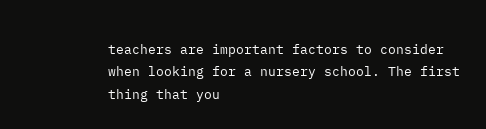teachers are important factors to consider when looking for a nursery school. The first thing that you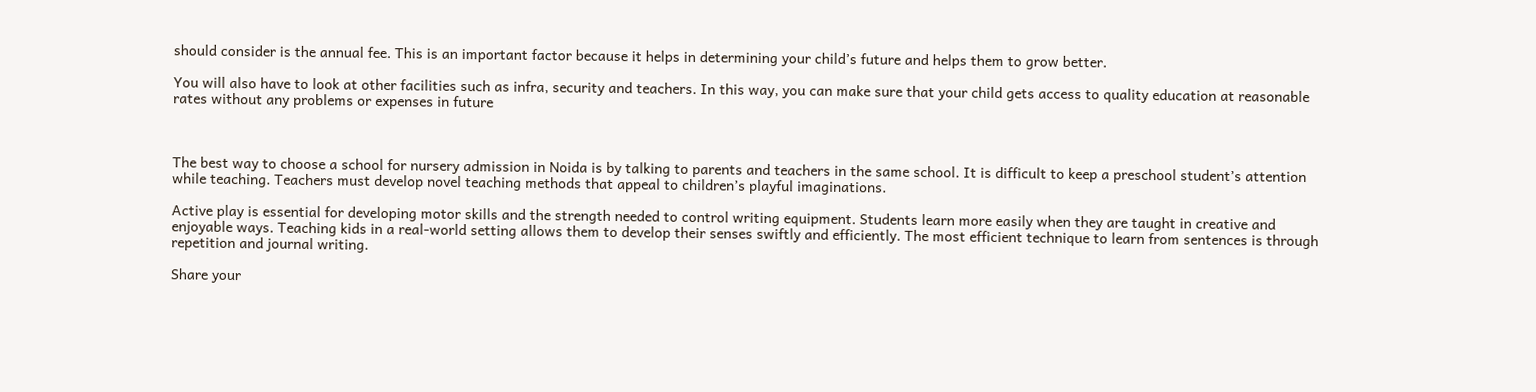should consider is the annual fee. This is an important factor because it helps in determining your child’s future and helps them to grow better.

You will also have to look at other facilities such as infra, security and teachers. In this way, you can make sure that your child gets access to quality education at reasonable rates without any problems or expenses in future



The best way to choose a school for nursery admission in Noida is by talking to parents and teachers in the same school. It is difficult to keep a preschool student’s attention while teaching. Teachers must develop novel teaching methods that appeal to children’s playful imaginations.

Active play is essential for developing motor skills and the strength needed to control writing equipment. Students learn more easily when they are taught in creative and enjoyable ways. Teaching kids in a real-world setting allows them to develop their senses swiftly and efficiently. The most efficient technique to learn from sentences is through repetition and journal writing.

Share your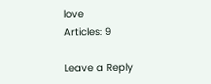love
Articles: 9

Leave a Reply